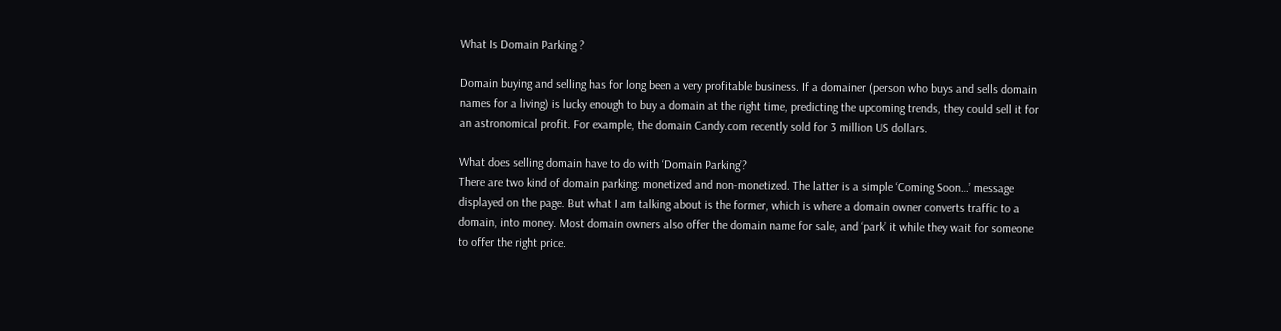What Is Domain Parking ?

Domain buying and selling has for long been a very profitable business. If a domainer (person who buys and sells domain names for a living) is lucky enough to buy a domain at the right time, predicting the upcoming trends, they could sell it for an astronomical profit. For example, the domain Candy.com recently sold for 3 million US dollars.

What does selling domain have to do with ‘Domain Parking’?
There are two kind of domain parking: monetized and non-monetized. The latter is a simple ‘Coming Soon…’ message displayed on the page. But what I am talking about is the former, which is where a domain owner converts traffic to a domain, into money. Most domain owners also offer the domain name for sale, and ‘park’ it while they wait for someone to offer the right price.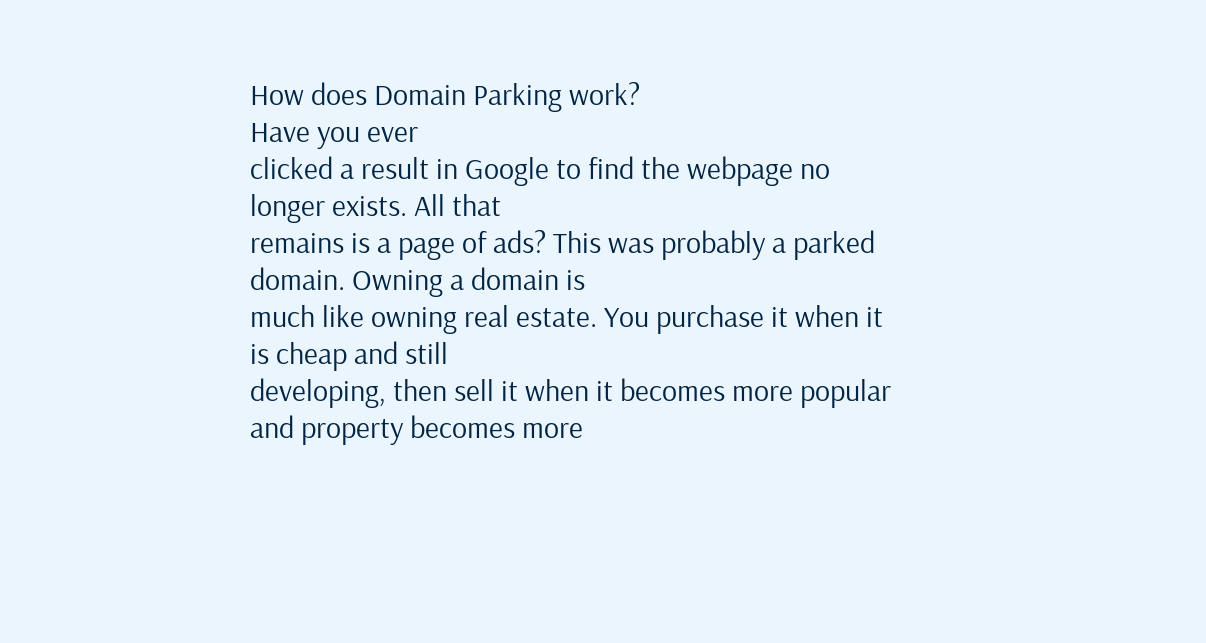How does Domain Parking work?
Have you ever
clicked a result in Google to find the webpage no longer exists. All that
remains is a page of ads? This was probably a parked domain. Owning a domain is
much like owning real estate. You purchase it when it is cheap and still
developing, then sell it when it becomes more popular and property becomes more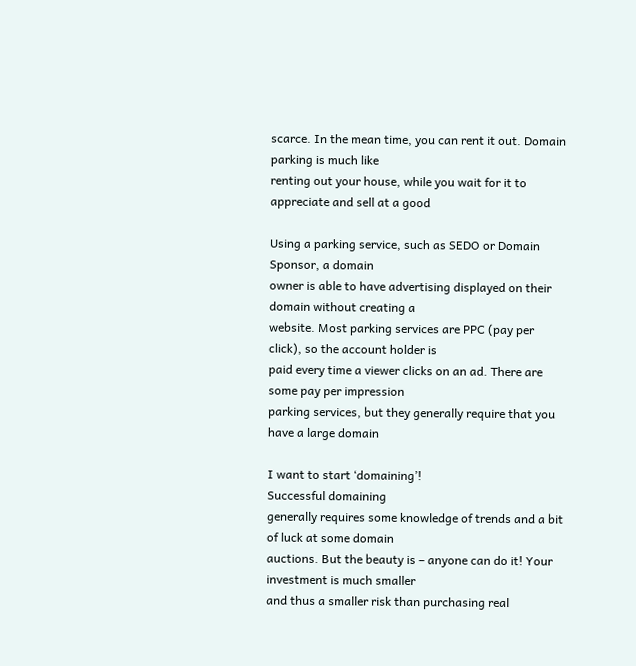scarce. In the mean time, you can rent it out. Domain parking is much like
renting out your house, while you wait for it to appreciate and sell at a good

Using a parking service, such as SEDO or Domain Sponsor, a domain
owner is able to have advertising displayed on their domain without creating a
website. Most parking services are PPC (pay per click), so the account holder is
paid every time a viewer clicks on an ad. There are some pay per impression
parking services, but they generally require that you have a large domain

I want to start ‘domaining’!
Successful domaining
generally requires some knowledge of trends and a bit of luck at some domain
auctions. But the beauty is – anyone can do it! Your investment is much smaller
and thus a smaller risk than purchasing real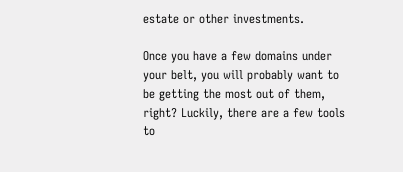estate or other investments.

Once you have a few domains under your belt, you will probably want to
be getting the most out of them, right? Luckily, there are a few tools to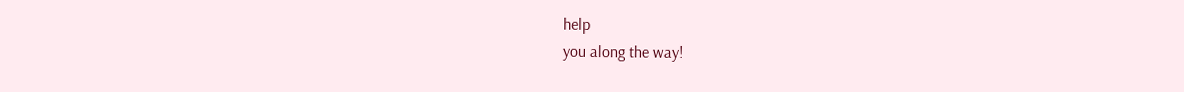help
you along the way!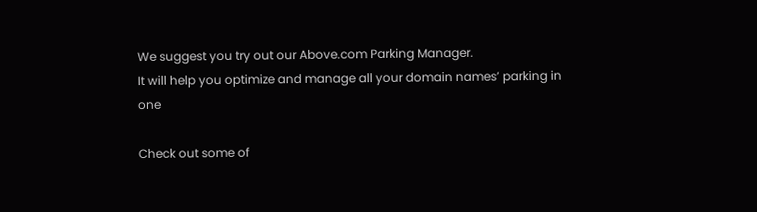We suggest you try out our Above.com Parking Manager.
It will help you optimize and manage all your domain names’ parking in one

Check out some of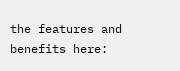the features and benefits here: